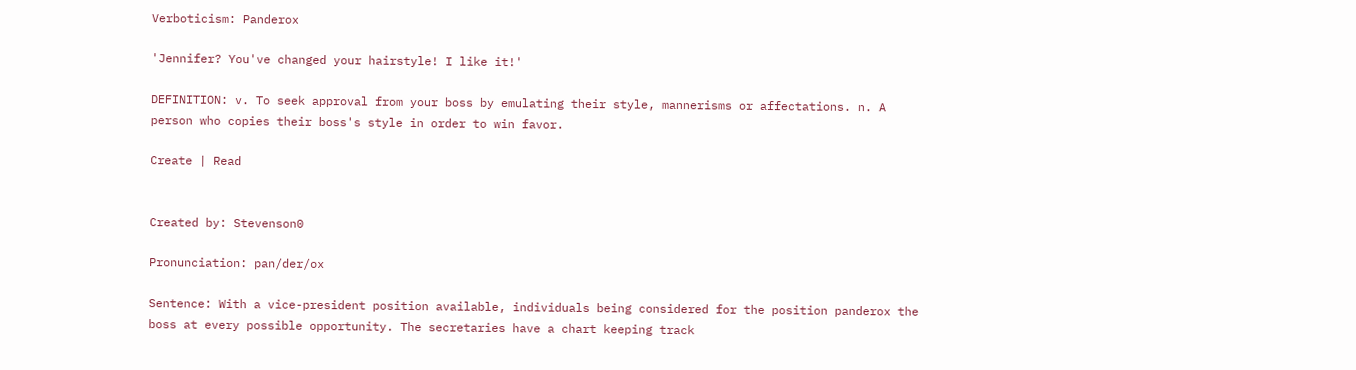Verboticism: Panderox

'Jennifer? You've changed your hairstyle! I like it!'

DEFINITION: v. To seek approval from your boss by emulating their style, mannerisms or affectations. n. A person who copies their boss's style in order to win favor.

Create | Read


Created by: Stevenson0

Pronunciation: pan/der/ox

Sentence: With a vice-president position available, individuals being considered for the position panderox the boss at every possible opportunity. The secretaries have a chart keeping track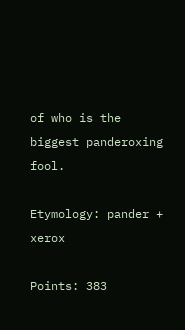of who is the biggest panderoxing fool.

Etymology: pander + xerox

Points: 383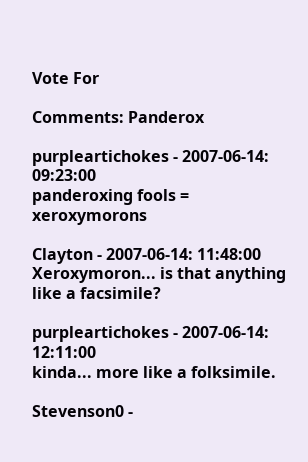Vote For

Comments: Panderox

purpleartichokes - 2007-06-14: 09:23:00
panderoxing fools = xeroxymorons

Clayton - 2007-06-14: 11:48:00
Xeroxymoron... is that anything like a facsimile?

purpleartichokes - 2007-06-14: 12:11:00
kinda... more like a folksimile.

Stevenson0 -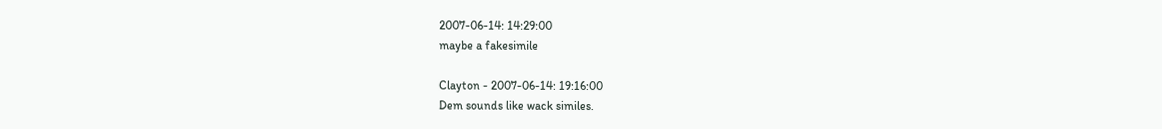2007-06-14: 14:29:00
maybe a fakesimile

Clayton - 2007-06-14: 19:16:00
Dem sounds like wack similes.